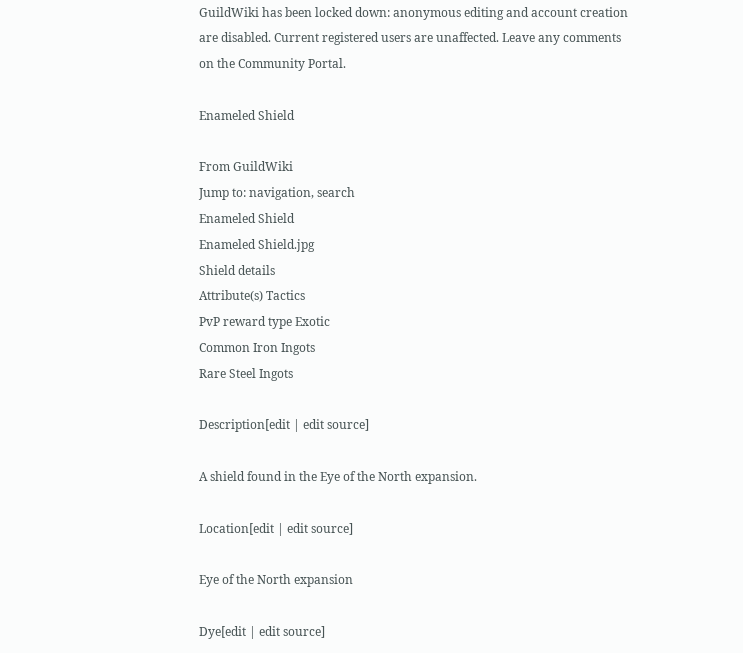GuildWiki has been locked down: anonymous editing and account creation are disabled. Current registered users are unaffected. Leave any comments on the Community Portal.

Enameled Shield

From GuildWiki
Jump to: navigation, search
Enameled Shield
Enameled Shield.jpg
Shield details
Attribute(s) Tactics
PvP reward type Exotic
Common Iron Ingots
Rare Steel Ingots

Description[edit | edit source]

A shield found in the Eye of the North expansion.

Location[edit | edit source]

Eye of the North expansion

Dye[edit | edit source]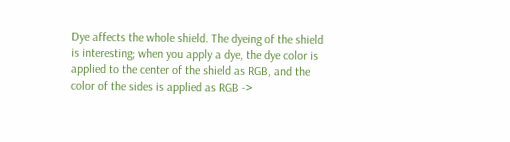Dye affects the whole shield. The dyeing of the shield is interesting; when you apply a dye, the dye color is applied to the center of the shield as RGB, and the color of the sides is applied as RGB ->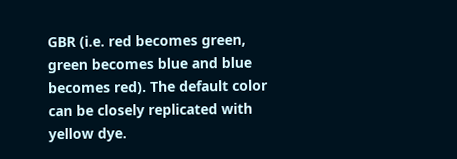GBR (i.e. red becomes green, green becomes blue and blue becomes red). The default color can be closely replicated with yellow dye.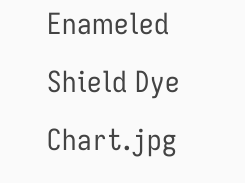Enameled Shield Dye Chart.jpg